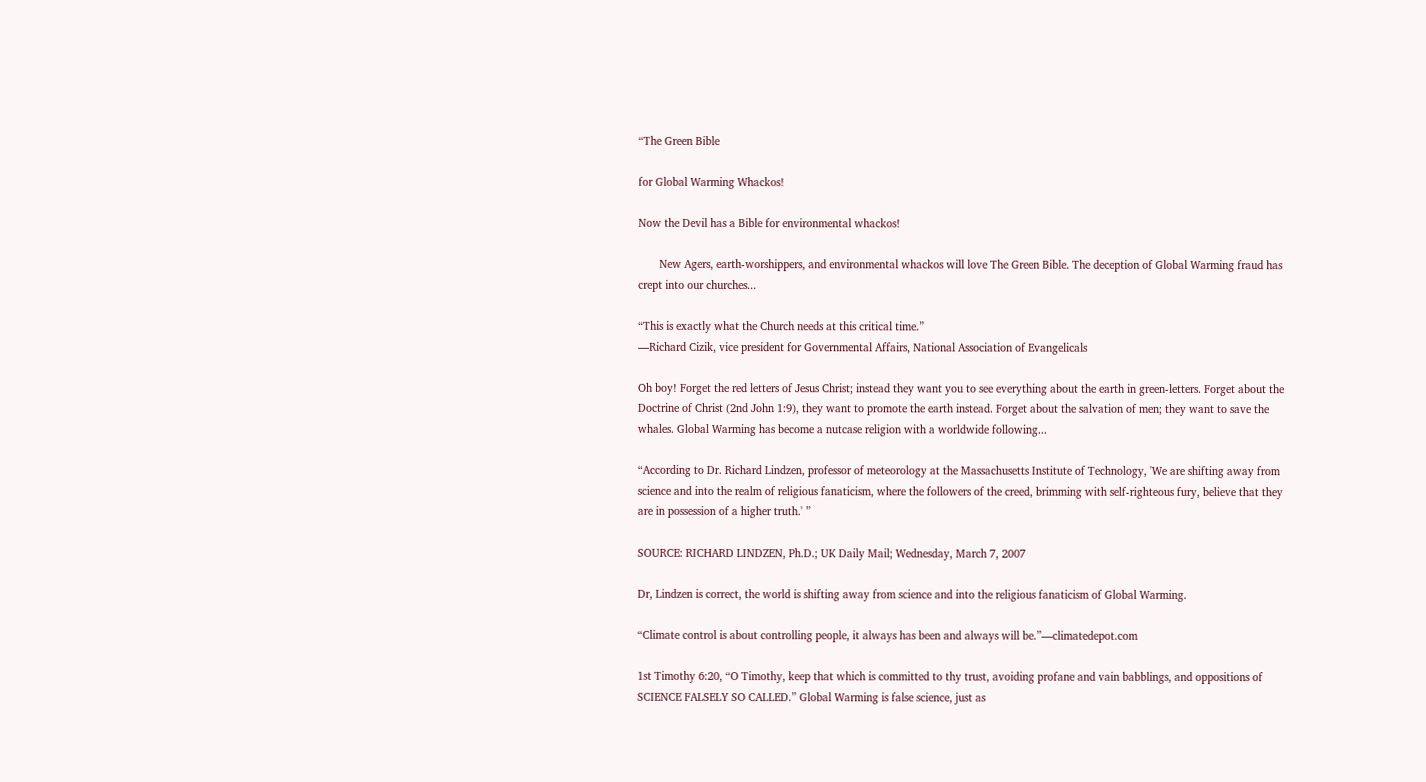“The Green Bible

for Global Warming Whackos!

Now the Devil has a Bible for environmental whackos!

       New Agers, earth-worshippers, and environmental whackos will love The Green Bible. The deception of Global Warming fraud has crept into our churches...

“This is exactly what the Church needs at this critical time.”
—Richard Cizik, vice president for Governmental Affairs, National Association of Evangelicals

Oh boy! Forget the red letters of Jesus Christ; instead they want you to see everything about the earth in green-letters. Forget about the Doctrine of Christ (2nd John 1:9), they want to promote the earth instead. Forget about the salvation of men; they want to save the whales. Global Warming has become a nutcase religion with a worldwide following...

“According to Dr. Richard Lindzen, professor of meteorology at the Massachusetts Institute of Technology, 'We are shifting away from science and into the realm of religious fanaticism, where the followers of the creed, brimming with self-righteous fury, believe that they are in possession of a higher truth.' ”

SOURCE: RICHARD LINDZEN, Ph.D.; UK Daily Mail; Wednesday, March 7, 2007

Dr, Lindzen is correct, the world is shifting away from science and into the religious fanaticism of Global Warming.

“Climate control is about controlling people, it always has been and always will be.”—climatedepot.com

1st Timothy 6:20, “O Timothy, keep that which is committed to thy trust, avoiding profane and vain babblings, and oppositions of SCIENCE FALSELY SO CALLED.” Global Warming is false science, just as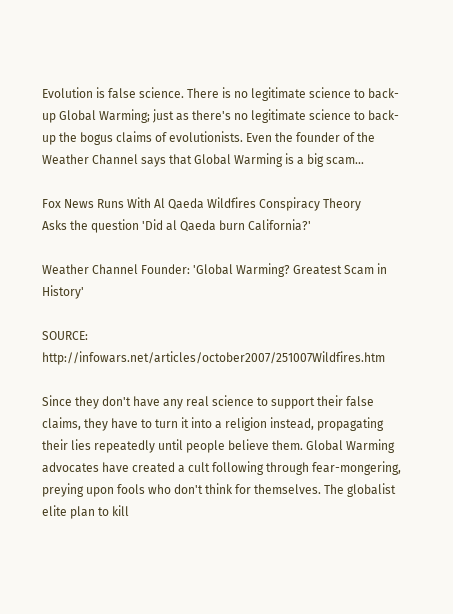Evolution is false science. There is no legitimate science to back-up Global Warming; just as there's no legitimate science to back-up the bogus claims of evolutionists. Even the founder of the Weather Channel says that Global Warming is a big scam...

Fox News Runs With Al Qaeda Wildfires Conspiracy Theory
Asks the question 'Did al Qaeda burn California?'

Weather Channel Founder: 'Global Warming? Greatest Scam in History'

SOURCE: http://infowars.net/articles/october2007/251007Wildfires.htm

Since they don't have any real science to support their false claims, they have to turn it into a religion instead, propagating their lies repeatedly until people believe them. Global Warming advocates have created a cult following through fear-mongering, preying upon fools who don't think for themselves. The globalist elite plan to kill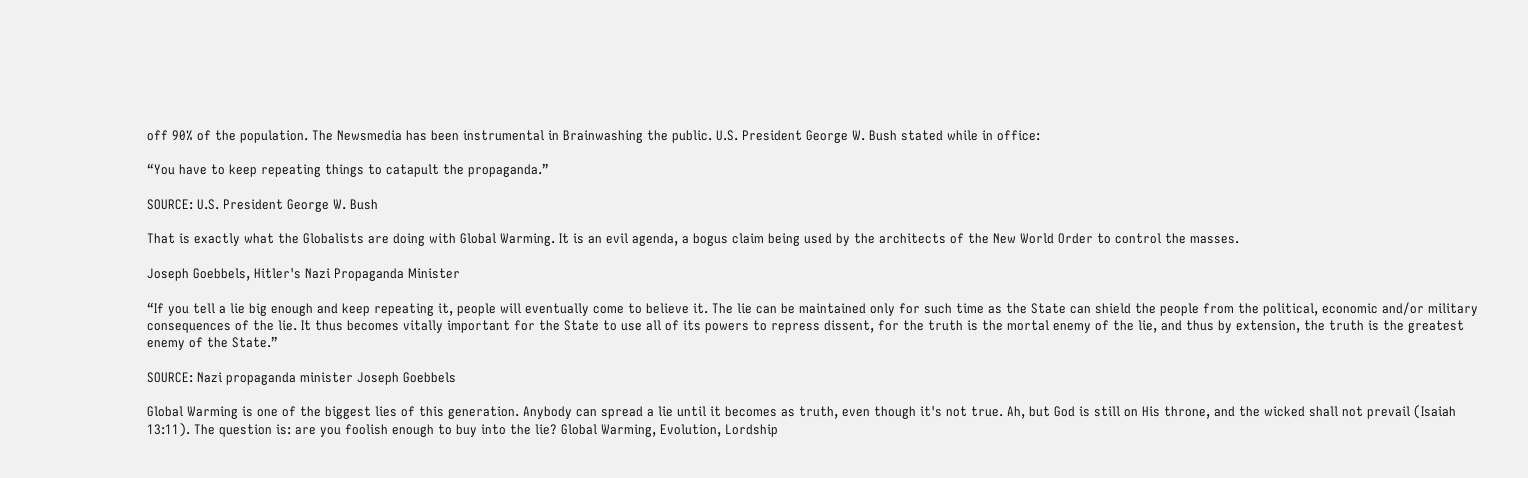off 90% of the population. The Newsmedia has been instrumental in Brainwashing the public. U.S. President George W. Bush stated while in office:

“You have to keep repeating things to catapult the propaganda.”

SOURCE: U.S. President George W. Bush

That is exactly what the Globalists are doing with Global Warming. It is an evil agenda, a bogus claim being used by the architects of the New World Order to control the masses.

Joseph Goebbels, Hitler's Nazi Propaganda Minister

“If you tell a lie big enough and keep repeating it, people will eventually come to believe it. The lie can be maintained only for such time as the State can shield the people from the political, economic and/or military consequences of the lie. It thus becomes vitally important for the State to use all of its powers to repress dissent, for the truth is the mortal enemy of the lie, and thus by extension, the truth is the greatest enemy of the State.”

SOURCE: Nazi propaganda minister Joseph Goebbels

Global Warming is one of the biggest lies of this generation. Anybody can spread a lie until it becomes as truth, even though it's not true. Ah, but God is still on His throne, and the wicked shall not prevail (Isaiah 13:11). The question is: are you foolish enough to buy into the lie? Global Warming, Evolution, Lordship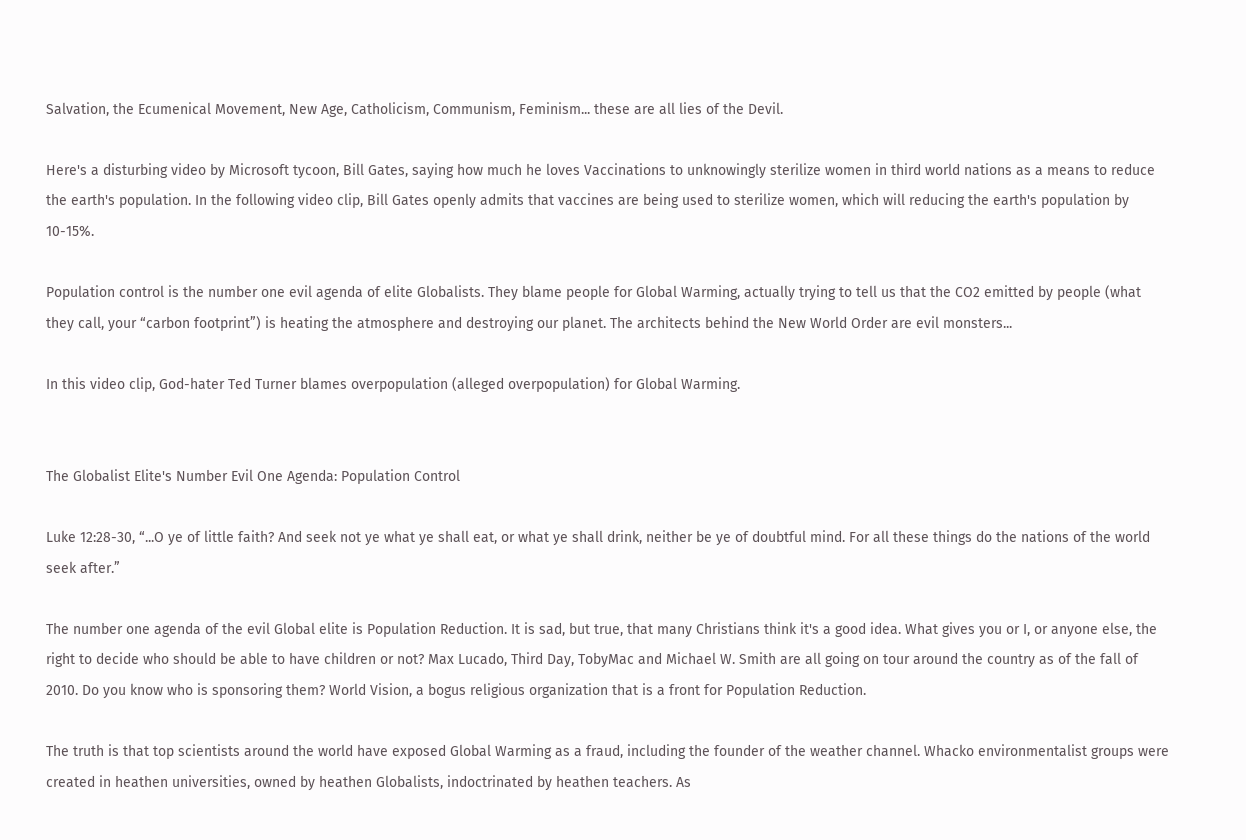Salvation, the Ecumenical Movement, New Age, Catholicism, Communism, Feminism... these are all lies of the Devil.

Here's a disturbing video by Microsoft tycoon, Bill Gates, saying how much he loves Vaccinations to unknowingly sterilize women in third world nations as a means to reduce the earth's population. In the following video clip, Bill Gates openly admits that vaccines are being used to sterilize women, which will reducing the earth's population by 10-15%.

Population control is the number one evil agenda of elite Globalists. They blame people for Global Warming, actually trying to tell us that the CO2 emitted by people (what they call, your “carbon footprint”) is heating the atmosphere and destroying our planet. The architects behind the New World Order are evil monsters...

In this video clip, God-hater Ted Turner blames overpopulation (alleged overpopulation) for Global Warming.


The Globalist Elite's Number Evil One Agenda: Population Control

Luke 12:28-30, “...O ye of little faith? And seek not ye what ye shall eat, or what ye shall drink, neither be ye of doubtful mind. For all these things do the nations of the world seek after.”

The number one agenda of the evil Global elite is Population Reduction. It is sad, but true, that many Christians think it's a good idea. What gives you or I, or anyone else, the right to decide who should be able to have children or not? Max Lucado, Third Day, TobyMac and Michael W. Smith are all going on tour around the country as of the fall of 2010. Do you know who is sponsoring them? World Vision, a bogus religious organization that is a front for Population Reduction.

The truth is that top scientists around the world have exposed Global Warming as a fraud, including the founder of the weather channel. Whacko environmentalist groups were created in heathen universities, owned by heathen Globalists, indoctrinated by heathen teachers. As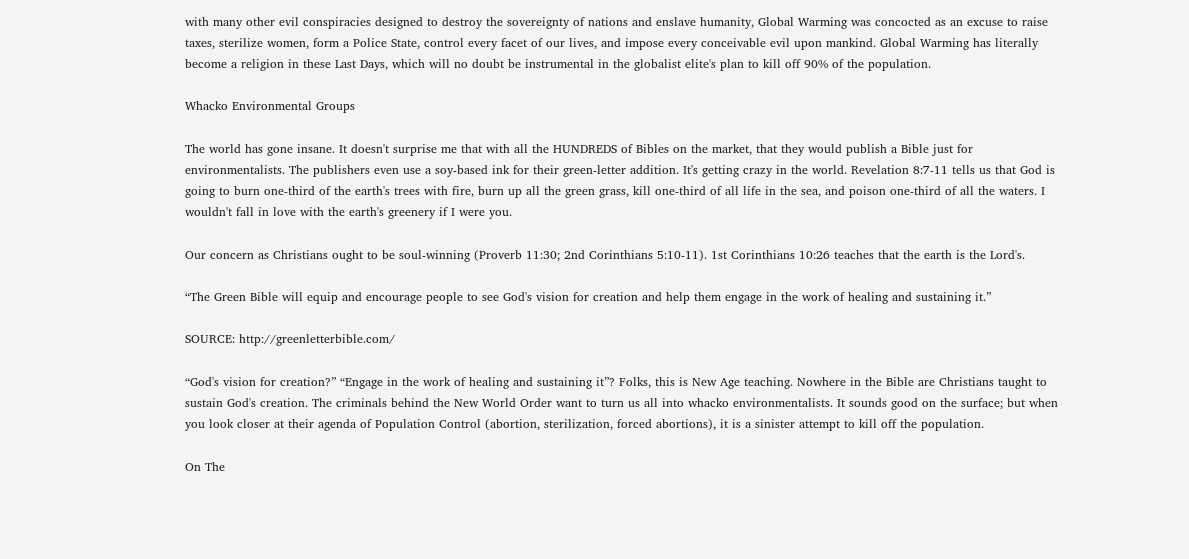with many other evil conspiracies designed to destroy the sovereignty of nations and enslave humanity, Global Warming was concocted as an excuse to raise taxes, sterilize women, form a Police State, control every facet of our lives, and impose every conceivable evil upon mankind. Global Warming has literally become a religion in these Last Days, which will no doubt be instrumental in the globalist elite's plan to kill off 90% of the population.

Whacko Environmental Groups

The world has gone insane. It doesn't surprise me that with all the HUNDREDS of Bibles on the market, that they would publish a Bible just for environmentalists. The publishers even use a soy-based ink for their green-letter addition. It's getting crazy in the world. Revelation 8:7-11 tells us that God is going to burn one-third of the earth's trees with fire, burn up all the green grass, kill one-third of all life in the sea, and poison one-third of all the waters. I wouldn't fall in love with the earth's greenery if I were you.

Our concern as Christians ought to be soul-winning (Proverb 11:30; 2nd Corinthians 5:10-11). 1st Corinthians 10:26 teaches that the earth is the Lord's.

“The Green Bible will equip and encourage people to see God's vision for creation and help them engage in the work of healing and sustaining it.”

SOURCE: http://greenletterbible.com/

“God's vision for creation?” “Engage in the work of healing and sustaining it”? Folks, this is New Age teaching. Nowhere in the Bible are Christians taught to sustain God's creation. The criminals behind the New World Order want to turn us all into whacko environmentalists. It sounds good on the surface; but when you look closer at their agenda of Population Control (abortion, sterilization, forced abortions), it is a sinister attempt to kill off the population.

On The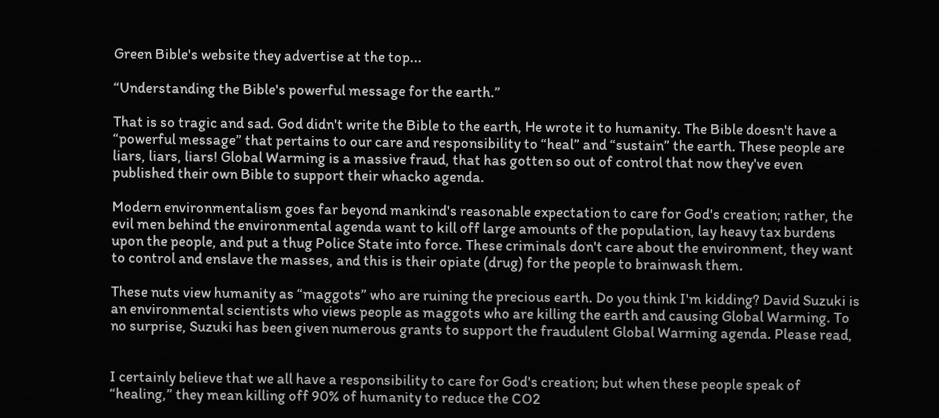Green Bible's website they advertise at the top...

“Understanding the Bible's powerful message for the earth.”

That is so tragic and sad. God didn't write the Bible to the earth, He wrote it to humanity. The Bible doesn't have a “powerful message” that pertains to our care and responsibility to “heal” and “sustain” the earth. These people are liars, liars, liars! Global Warming is a massive fraud, that has gotten so out of control that now they've even published their own Bible to support their whacko agenda.

Modern environmentalism goes far beyond mankind's reasonable expectation to care for God's creation; rather, the evil men behind the environmental agenda want to kill off large amounts of the population, lay heavy tax burdens upon the people, and put a thug Police State into force. These criminals don't care about the environment, they want to control and enslave the masses, and this is their opiate (drug) for the people to brainwash them.

These nuts view humanity as “maggots” who are ruining the precious earth. Do you think I'm kidding? David Suzuki is an environmental scientists who views people as maggots who are killing the earth and causing Global Warming. To no surprise, Suzuki has been given numerous grants to support the fraudulent Global Warming agenda. Please read,


I certainly believe that we all have a responsibility to care for God's creation; but when these people speak of “healing,” they mean killing off 90% of humanity to reduce the CO2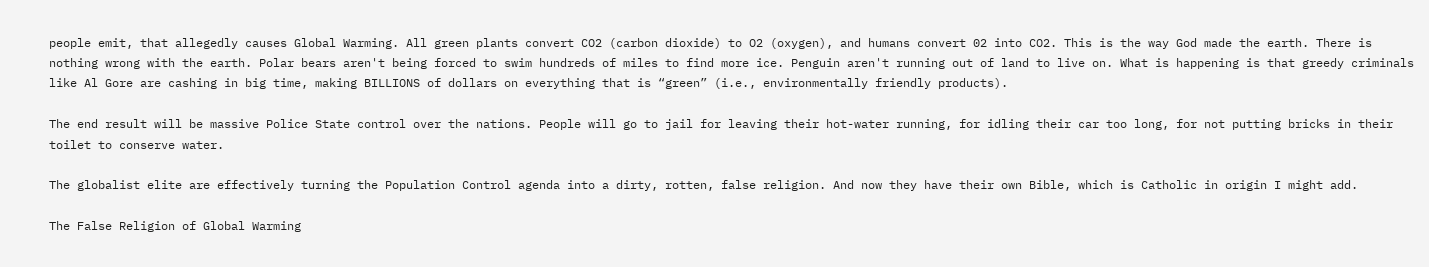people emit, that allegedly causes Global Warming. All green plants convert CO2 (carbon dioxide) to O2 (oxygen), and humans convert 02 into CO2. This is the way God made the earth. There is nothing wrong with the earth. Polar bears aren't being forced to swim hundreds of miles to find more ice. Penguin aren't running out of land to live on. What is happening is that greedy criminals like Al Gore are cashing in big time, making BILLIONS of dollars on everything that is “green” (i.e., environmentally friendly products).

The end result will be massive Police State control over the nations. People will go to jail for leaving their hot-water running, for idling their car too long, for not putting bricks in their toilet to conserve water.

The globalist elite are effectively turning the Population Control agenda into a dirty, rotten, false religion. And now they have their own Bible, which is Catholic in origin I might add.

The False Religion of Global Warming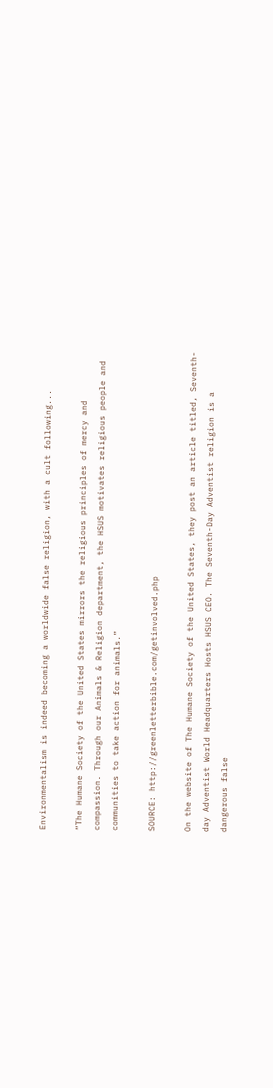Environmentalism is indeed becoming a worldwide false religion, with a cult following...

“The Humane Society of the United States mirrors the religious principles of mercy and compassion. Through our Animals & Religion department, the HSUS motivates religious people and communities to take action for animals.”

SOURCE: http://greenletterbible.com/getinvolved.php

On the website of The Humane Society of the United States, they post an article titled, Seventh-day Adventist World Headquarters Hosts HSUS CEO. The Seventh-Day Adventist religion is a dangerous false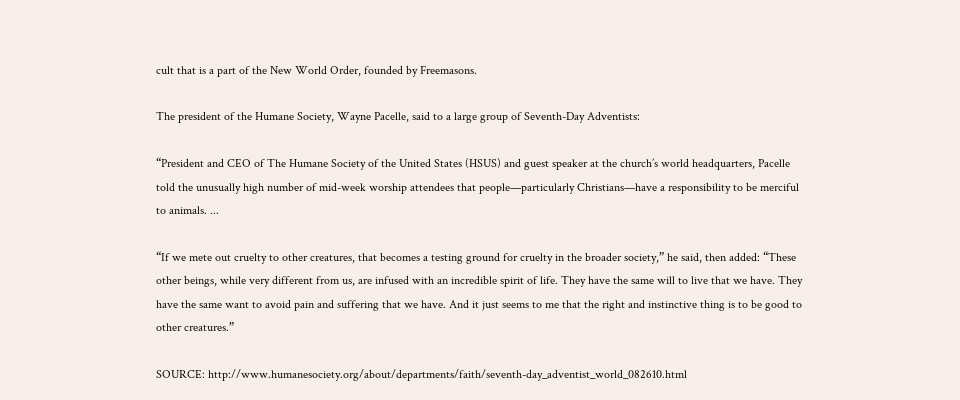cult that is a part of the New World Order, founded by Freemasons.

The president of the Humane Society, Wayne Pacelle, said to a large group of Seventh-Day Adventists:

“President and CEO of The Humane Society of the United States (HSUS) and guest speaker at the church’s world headquarters, Pacelle told the unusually high number of mid-week worship attendees that people—particularly Christians—have a responsibility to be merciful to animals. ...

“If we mete out cruelty to other creatures, that becomes a testing ground for cruelty in the broader society,” he said, then added: “These other beings, while very different from us, are infused with an incredible spirit of life. They have the same will to live that we have. They have the same want to avoid pain and suffering that we have. And it just seems to me that the right and instinctive thing is to be good to other creatures.”

SOURCE: http://www.humanesociety.org/about/departments/faith/seventh-day_adventist_world_082610.html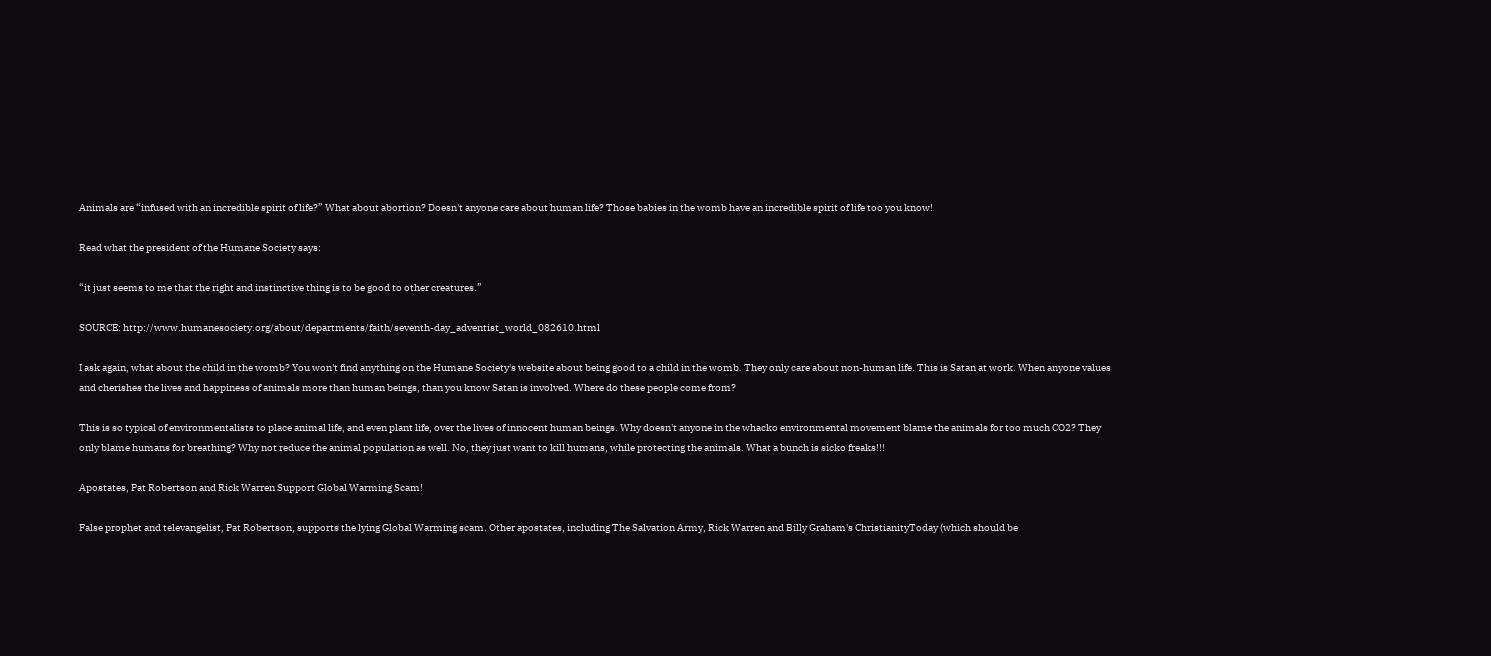Animals are “infused with an incredible spirit of life?” What about abortion? Doesn't anyone care about human life? Those babies in the womb have an incredible spirit of life too you know!

Read what the president of the Humane Society says:

“it just seems to me that the right and instinctive thing is to be good to other creatures.”

SOURCE: http://www.humanesociety.org/about/departments/faith/seventh-day_adventist_world_082610.html

I ask again, what about the child in the womb? You won't find anything on the Humane Society's website about being good to a child in the womb. They only care about non-human life. This is Satan at work. When anyone values and cherishes the lives and happiness of animals more than human beings, than you know Satan is involved. Where do these people come from?

This is so typical of environmentalists to place animal life, and even plant life, over the lives of innocent human beings. Why doesn't anyone in the whacko environmental movement blame the animals for too much CO2? They only blame humans for breathing? Why not reduce the animal population as well. No, they just want to kill humans, while protecting the animals. What a bunch is sicko freaks!!!

Apostates, Pat Robertson and Rick Warren Support Global Warming Scam!

False prophet and televangelist, Pat Robertson, supports the lying Global Warming scam. Other apostates, including The Salvation Army, Rick Warren and Billy Graham's ChristianityToday (which should be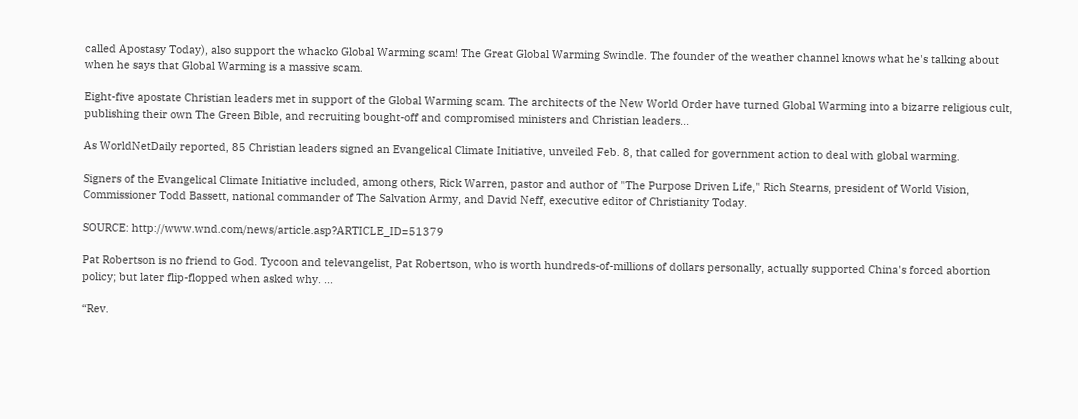called Apostasy Today), also support the whacko Global Warming scam! The Great Global Warming Swindle. The founder of the weather channel knows what he's talking about when he says that Global Warming is a massive scam.

Eight-five apostate Christian leaders met in support of the Global Warming scam. The architects of the New World Order have turned Global Warming into a bizarre religious cult, publishing their own The Green Bible, and recruiting bought-off and compromised ministers and Christian leaders...

As WorldNetDaily reported, 85 Christian leaders signed an Evangelical Climate Initiative, unveiled Feb. 8, that called for government action to deal with global warming.

Signers of the Evangelical Climate Initiative included, among others, Rick Warren, pastor and author of "The Purpose Driven Life," Rich Stearns, president of World Vision, Commissioner Todd Bassett, national commander of The Salvation Army, and David Neff, executive editor of Christianity Today.

SOURCE: http://www.wnd.com/news/article.asp?ARTICLE_ID=51379

Pat Robertson is no friend to God. Tycoon and televangelist, Pat Robertson, who is worth hundreds-of-millions of dollars personally, actually supported China's forced abortion policy; but later flip-flopped when asked why. ...

“Rev.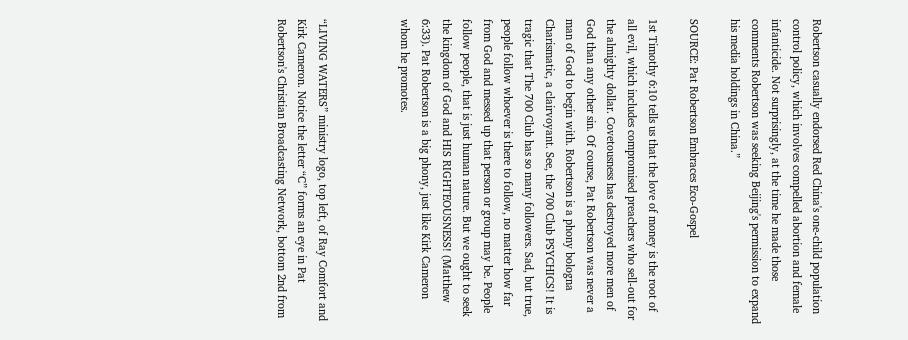Robertson casually endorsed Red China's one-child population control policy, which involves compelled abortion and female infanticide. Not surprisingly, at the time he made those comments Robertson was seeking Beijing's permission to expand his media holdings in China.”

SOURCE: Pat Robertson Embraces Eco-Gospel

1st Timothy 6:10 tells us that the love of money is the root of all evil, which includes compromised preachers who sell-out for the almighty dollar. Covetousness has destroyed more men of God than any other sin. Of course, Pat Robertson was never a man of God to begin with. Robertson is a phony bologna Charismatic, a clairvoyant. See, the 700 Club PSYCHICS! It is tragic that The 700 Club has so many followers. Sad, but true, people follow whoever is there to follow, no matter how far from God and messed up that person or group may be. People follow people, that is just human nature. But we ought to seek the kingdom of God and HIS RIGHTEOUSNESS! (Matthew 6:33). Pat Robertson is a big phony, just like Kirk Cameron whom he promotes.



“LIVING WATERS” ministry logo, top left, of Ray Comfort and Kirk Cameron. Notice the letter “C” forms an eye in Pat Robertson's Christian Broadcasting Network, bottom 2nd from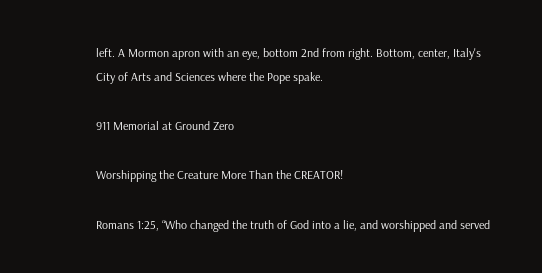left. A Mormon apron with an eye, bottom 2nd from right. Bottom, center, Italy's City of Arts and Sciences where the Pope spake.

911 Memorial at Ground Zero

Worshipping the Creature More Than the CREATOR!

Romans 1:25, “Who changed the truth of God into a lie, and worshipped and served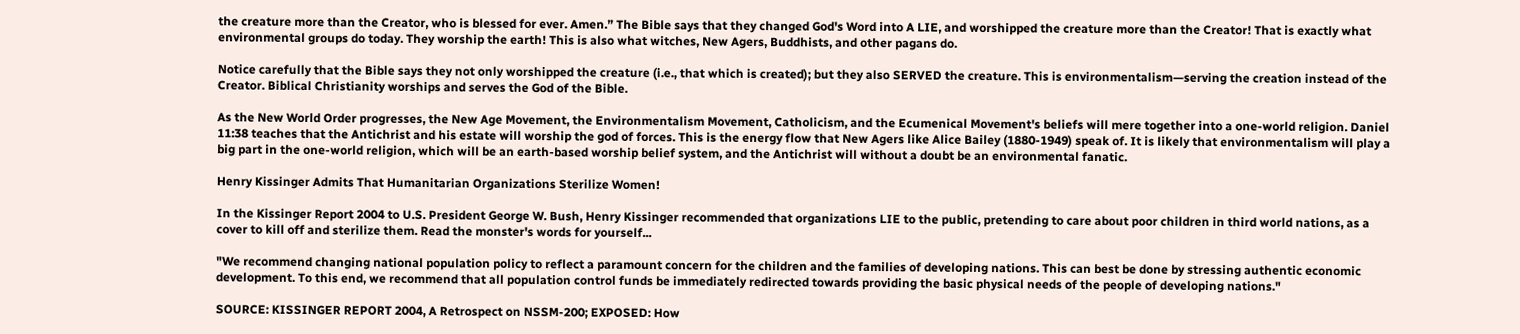the creature more than the Creator, who is blessed for ever. Amen.” The Bible says that they changed God's Word into A LIE, and worshipped the creature more than the Creator! That is exactly what environmental groups do today. They worship the earth! This is also what witches, New Agers, Buddhists, and other pagans do.

Notice carefully that the Bible says they not only worshipped the creature (i.e., that which is created); but they also SERVED the creature. This is environmentalism—serving the creation instead of the Creator. Biblical Christianity worships and serves the God of the Bible.

As the New World Order progresses, the New Age Movement, the Environmentalism Movement, Catholicism, and the Ecumenical Movement's beliefs will mere together into a one-world religion. Daniel 11:38 teaches that the Antichrist and his estate will worship the god of forces. This is the energy flow that New Agers like Alice Bailey (1880-1949) speak of. It is likely that environmentalism will play a big part in the one-world religion, which will be an earth-based worship belief system, and the Antichrist will without a doubt be an environmental fanatic.

Henry Kissinger Admits That Humanitarian Organizations Sterilize Women!

In the Kissinger Report 2004 to U.S. President George W. Bush, Henry Kissinger recommended that organizations LIE to the public, pretending to care about poor children in third world nations, as a cover to kill off and sterilize them. Read the monster's words for yourself...

"We recommend changing national population policy to reflect a paramount concern for the children and the families of developing nations. This can best be done by stressing authentic economic development. To this end, we recommend that all population control funds be immediately redirected towards providing the basic physical needs of the people of developing nations."

SOURCE: KISSINGER REPORT 2004, A Retrospect on NSSM-200; EXPOSED: How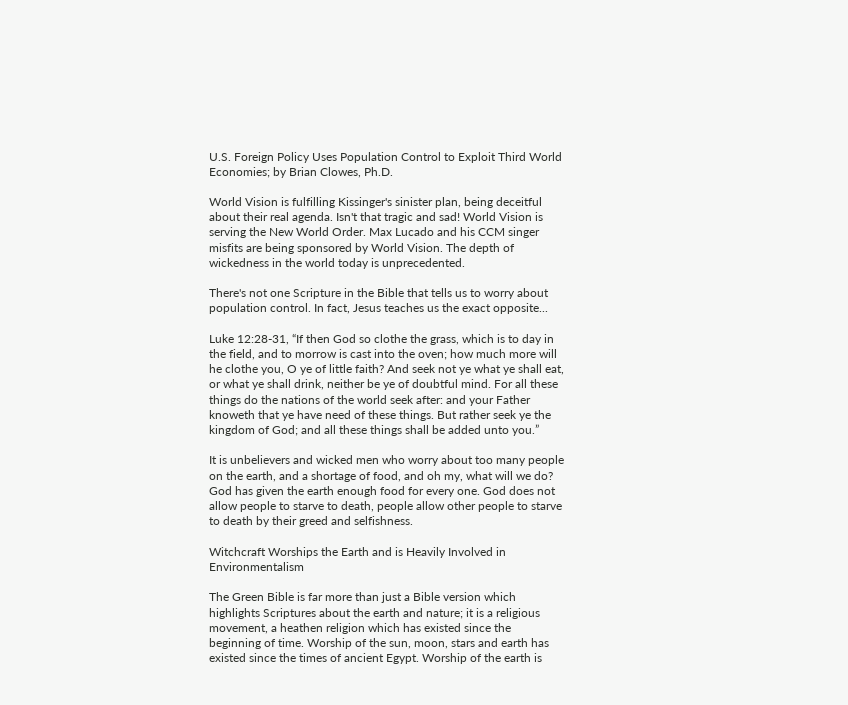U.S. Foreign Policy Uses Population Control to Exploit Third World Economies; by Brian Clowes, Ph.D.

World Vision is fulfilling Kissinger's sinister plan, being deceitful about their real agenda. Isn't that tragic and sad! World Vision is serving the New World Order. Max Lucado and his CCM singer misfits are being sponsored by World Vision. The depth of wickedness in the world today is unprecedented.

There's not one Scripture in the Bible that tells us to worry about population control. In fact, Jesus teaches us the exact opposite...

Luke 12:28-31, “If then God so clothe the grass, which is to day in the field, and to morrow is cast into the oven; how much more will he clothe you, O ye of little faith? And seek not ye what ye shall eat, or what ye shall drink, neither be ye of doubtful mind. For all these things do the nations of the world seek after: and your Father knoweth that ye have need of these things. But rather seek ye the kingdom of God; and all these things shall be added unto you.”

It is unbelievers and wicked men who worry about too many people on the earth, and a shortage of food, and oh my, what will we do? God has given the earth enough food for every one. God does not allow people to starve to death, people allow other people to starve to death by their greed and selfishness.

Witchcraft Worships the Earth and is Heavily Involved in Environmentalism

The Green Bible is far more than just a Bible version which highlights Scriptures about the earth and nature; it is a religious movement, a heathen religion which has existed since the beginning of time. Worship of the sun, moon, stars and earth has existed since the times of ancient Egypt. Worship of the earth is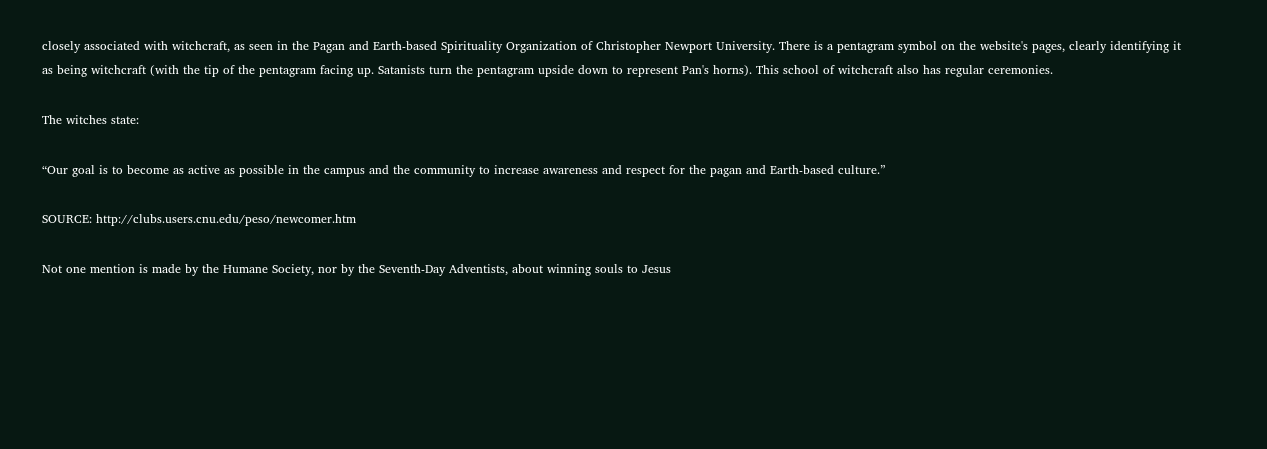closely associated with witchcraft, as seen in the Pagan and Earth-based Spirituality Organization of Christopher Newport University. There is a pentagram symbol on the website's pages, clearly identifying it as being witchcraft (with the tip of the pentagram facing up. Satanists turn the pentagram upside down to represent Pan's horns). This school of witchcraft also has regular ceremonies.

The witches state:

“Our goal is to become as active as possible in the campus and the community to increase awareness and respect for the pagan and Earth-based culture.”

SOURCE: http://clubs.users.cnu.edu/peso/newcomer.htm

Not one mention is made by the Humane Society, nor by the Seventh-Day Adventists, about winning souls to Jesus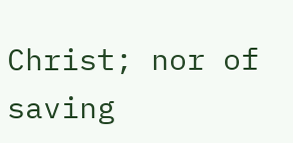Christ; nor of saving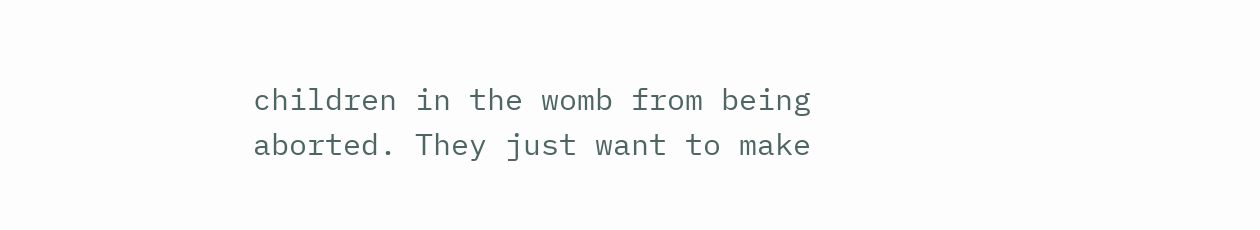children in the womb from being aborted. They just want to make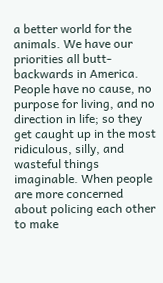a better world for the animals. We have our priorities all butt-backwards in America. People have no cause, no purpose for living, and no direction in life; so they get caught up in the most ridiculous, silly, and wasteful things imaginable. When people are more concerned about policing each other to make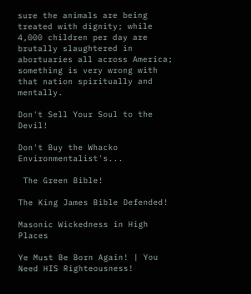sure the animals are being treated with dignity; while 4,000 children per day are brutally slaughtered in abortuaries all across America; something is very wrong with that nation spiritually and mentally.

Don't Sell Your Soul to the Devil!

Don't Buy the Whacko Environmentalist's...

 The Green Bible!

The King James Bible Defended!

Masonic Wickedness in High Places

Ye Must Be Born Again! | You Need HIS Righteousness!